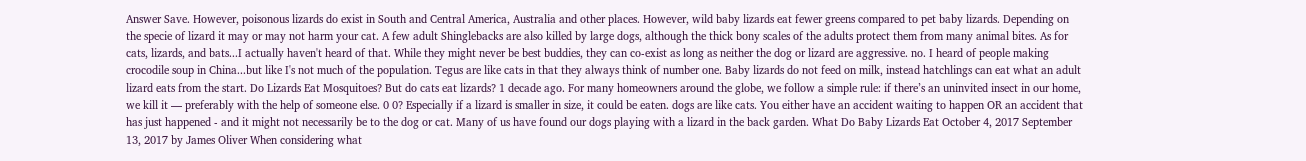Answer Save. However, poisonous lizards do exist in South and Central America, Australia and other places. However, wild baby lizards eat fewer greens compared to pet baby lizards. Depending on the specie of lizard it may or may not harm your cat. A few adult Shinglebacks are also killed by large dogs, although the thick bony scales of the adults protect them from many animal bites. As for cats, lizards, and bats...I actually haven't heard of that. While they might never be best buddies, they can co-exist as long as neither the dog or lizard are aggressive. no. I heard of people making crocodile soup in China...but like I's not much of the population. Tegus are like cats in that they always think of number one. Baby lizards do not feed on milk, instead hatchlings can eat what an adult lizard eats from the start. Do Lizards Eat Mosquitoes? But do cats eat lizards? 1 decade ago. For many homeowners around the globe, we follow a simple rule: if there’s an uninvited insect in our home, we kill it — preferably with the help of someone else. 0 0? Especially if a lizard is smaller in size, it could be eaten. dogs are like cats. You either have an accident waiting to happen OR an accident that has just happened - and it might not necessarily be to the dog or cat. Many of us have found our dogs playing with a lizard in the back garden. What Do Baby Lizards Eat October 4, 2017 September 13, 2017 by James Oliver When considering what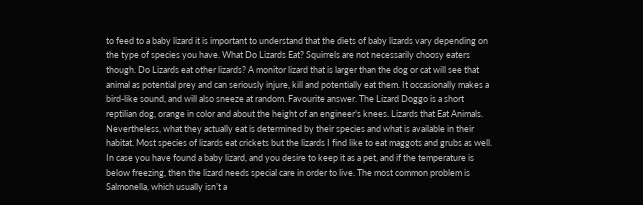to feed to a baby lizard it is important to understand that the diets of baby lizards vary depending on the type of species you have. What Do Lizards Eat? Squirrels are not necessarily choosy eaters though. Do Lizards eat other lizards? A monitor lizard that is larger than the dog or cat will see that animal as potential prey and can seriously injure, kill and potentially eat them. It occasionally makes a bird-like sound, and will also sneeze at random. Favourite answer. The Lizard Doggo is a short reptilian dog, orange in color and about the height of an engineer's knees. Lizards that Eat Animals. Nevertheless, what they actually eat is determined by their species and what is available in their habitat. Most species of lizards eat crickets but the lizards I find like to eat maggots and grubs as well. In case you have found a baby lizard, and you desire to keep it as a pet, and if the temperature is below freezing, then the lizard needs special care in order to live. The most common problem is Salmonella, which usually isn’t a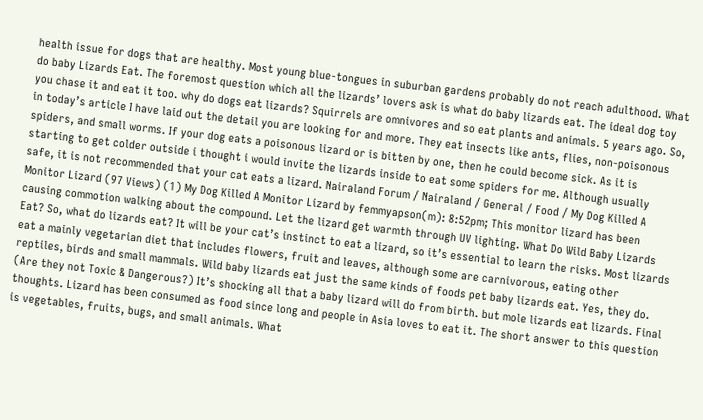health issue for dogs that are healthy. Most young blue-tongues in suburban gardens probably do not reach adulthood. What do baby Lizards Eat. The foremost question which all the lizards’ lovers ask is what do baby lizards eat. The ideal dog toy you chase it and eat it too. why do dogs eat lizards? Squirrels are omnivores and so eat plants and animals. 5 years ago. So, in today’s article I have laid out the detail you are looking for and more. They eat insects like ants, flies, non-poisonous spiders, and small worms. If your dog eats a poisonous lizard or is bitten by one, then he could become sick. As it is starting to get colder outside i thought i would invite the lizards inside to eat some spiders for me. Although usually safe, it is not recommended that your cat eats a lizard. Nairaland Forum / Nairaland / General / Food / My Dog Killed A Monitor Lizard (97 Views) (1) My Dog Killed A Monitor Lizard by femmyapson(m): 8:52pm; This monitor lizard has been causing commotion walking about the compound. Let the lizard get warmth through UV lighting. What Do Wild Baby Lizards Eat? So, what do lizards eat? It will be your cat’s instinct to eat a lizard, so it’s essential to learn the risks. Most lizards eat a mainly vegetarian diet that includes flowers, fruit and leaves, although some are carnivorous, eating other reptiles, birds and small mammals. Wild baby lizards eat just the same kinds of foods pet baby lizards eat. Yes, they do. (Are they not Toxic & Dangerous?) It’s shocking all that a baby lizard will do from birth. but mole lizards eat lizards. Final thoughts. Lizard has been consumed as food since long and people in Asia loves to eat it. The short answer to this question is vegetables, fruits, bugs, and small animals. What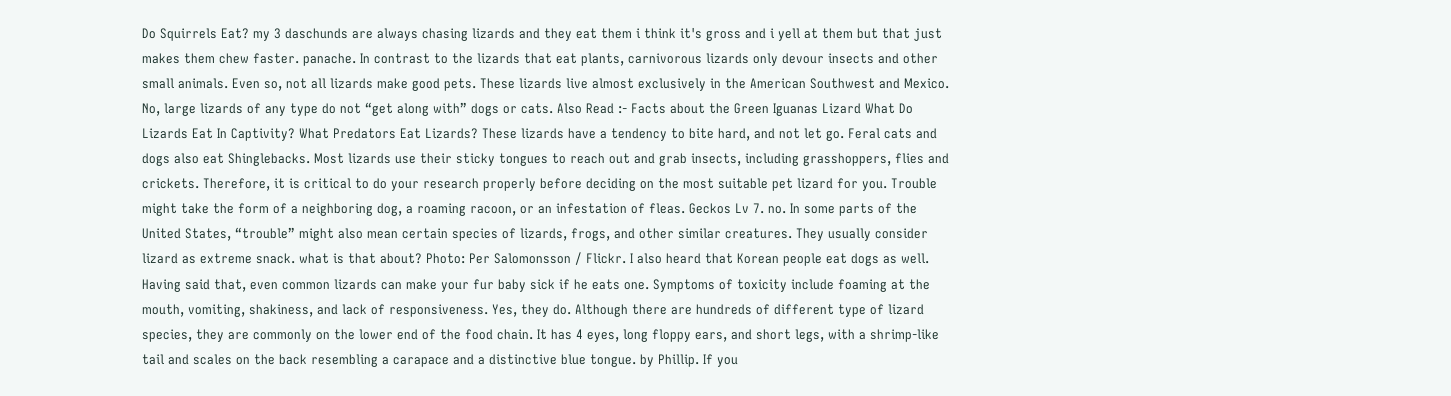Do Squirrels Eat? my 3 daschunds are always chasing lizards and they eat them i think it's gross and i yell at them but that just makes them chew faster. panache. In contrast to the lizards that eat plants, carnivorous lizards only devour insects and other small animals. Even so, not all lizards make good pets. These lizards live almost exclusively in the American Southwest and Mexico. No, large lizards of any type do not “get along with” dogs or cats. Also Read :- Facts about the Green Iguanas Lizard What Do Lizards Eat In Captivity? What Predators Eat Lizards? These lizards have a tendency to bite hard, and not let go. Feral cats and dogs also eat Shinglebacks. Most lizards use their sticky tongues to reach out and grab insects, including grasshoppers, flies and crickets. Therefore, it is critical to do your research properly before deciding on the most suitable pet lizard for you. Trouble might take the form of a neighboring dog, a roaming racoon, or an infestation of fleas. Geckos Lv 7. no. In some parts of the United States, “trouble” might also mean certain species of lizards, frogs, and other similar creatures. They usually consider lizard as extreme snack. what is that about? Photo: Per Salomonsson / Flickr. I also heard that Korean people eat dogs as well. Having said that, even common lizards can make your fur baby sick if he eats one. Symptoms of toxicity include foaming at the mouth, vomiting, shakiness, and lack of responsiveness. Yes, they do. Although there are hundreds of different type of lizard species, they are commonly on the lower end of the food chain. It has 4 eyes, long floppy ears, and short legs, with a shrimp-like tail and scales on the back resembling a carapace and a distinctive blue tongue. by Phillip. If you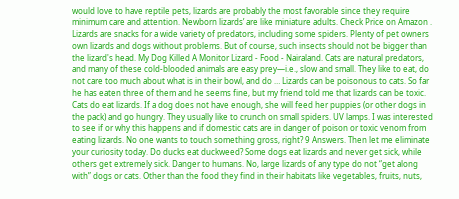would love to have reptile pets, lizards are probably the most favorable since they require minimum care and attention. Newborn lizards’ are like miniature adults. Check Price on Amazon . Lizards are snacks for a wide variety of predators, including some spiders. Plenty of pet owners own lizards and dogs without problems. But of course, such insects should not be bigger than the lizard's head. My Dog Killed A Monitor Lizard - Food - Nairaland. Cats are natural predators, and many of these cold-blooded animals are easy prey—i.e., slow and small. They like to eat, do not care too much about what is in their bowl, and do … Lizards can be poisonous to cats. So far he has eaten three of them and he seems fine, but my friend told me that lizards can be toxic. Cats do eat lizards. If a dog does not have enough, she will feed her puppies (or other dogs in the pack) and go hungry. They usually like to crunch on small spiders. UV lamps. I was interested to see if or why this happens and if domestic cats are in danger of poison or toxic venom from eating lizards. No one wants to touch something gross, right? 9 Answers. Then let me eliminate your curiosity today. Do ducks eat duckweed? Some dogs eat lizards and never get sick, while others get extremely sick. Danger to humans. No, large lizards of any type do not “get along with” dogs or cats. Other than the food they find in their habitats like vegetables, fruits, nuts,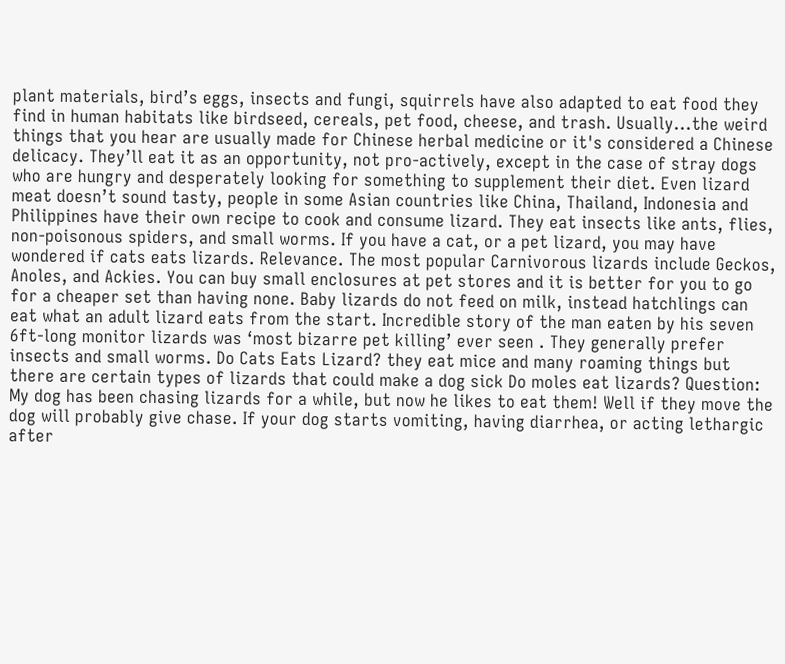plant materials, bird’s eggs, insects and fungi, squirrels have also adapted to eat food they find in human habitats like birdseed, cereals, pet food, cheese, and trash. Usually...the weird things that you hear are usually made for Chinese herbal medicine or it's considered a Chinese delicacy. They’ll eat it as an opportunity, not pro-actively, except in the case of stray dogs who are hungry and desperately looking for something to supplement their diet. Even lizard meat doesn’t sound tasty, people in some Asian countries like China, Thailand, Indonesia and Philippines have their own recipe to cook and consume lizard. They eat insects like ants, flies, non-poisonous spiders, and small worms. If you have a cat, or a pet lizard, you may have wondered if cats eats lizards. Relevance. The most popular Carnivorous lizards include Geckos, Anoles, and Ackies. You can buy small enclosures at pet stores and it is better for you to go for a cheaper set than having none. Baby lizards do not feed on milk, instead hatchlings can eat what an adult lizard eats from the start. Incredible story of the man eaten by his seven 6ft-long monitor lizards was ‘most bizarre pet killing’ ever seen . They generally prefer insects and small worms. Do Cats Eats Lizard? they eat mice and many roaming things but there are certain types of lizards that could make a dog sick Do moles eat lizards? Question: My dog has been chasing lizards for a while, but now he likes to eat them! Well if they move the dog will probably give chase. If your dog starts vomiting, having diarrhea, or acting lethargic after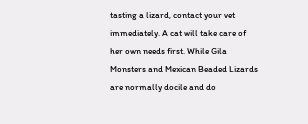tasting a lizard, contact your vet immediately. A cat will take care of her own needs first. While Gila Monsters and Mexican Beaded Lizards are normally docile and do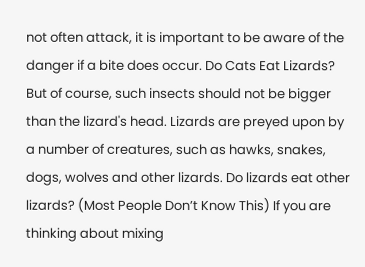not often attack, it is important to be aware of the danger if a bite does occur. Do Cats Eat Lizards? But of course, such insects should not be bigger than the lizard's head. Lizards are preyed upon by a number of creatures, such as hawks, snakes, dogs, wolves and other lizards. Do lizards eat other lizards? (Most People Don’t Know This) If you are thinking about mixing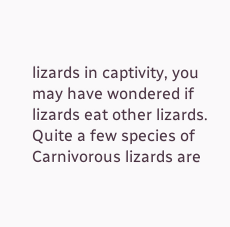lizards in captivity, you may have wondered if lizards eat other lizards. Quite a few species of Carnivorous lizards are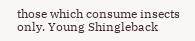those which consume insects only. Young Shingleback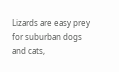Lizards are easy prey for suburban dogs and cats,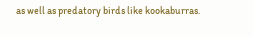as well as predatory birds like kookaburras.